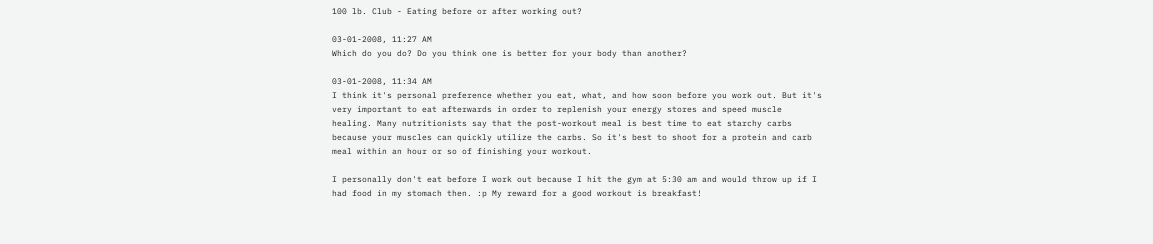100 lb. Club - Eating before or after working out?

03-01-2008, 11:27 AM
Which do you do? Do you think one is better for your body than another?

03-01-2008, 11:34 AM
I think it's personal preference whether you eat, what, and how soon before you work out. But it's very important to eat afterwards in order to replenish your energy stores and speed muscle healing. Many nutritionists say that the post-workout meal is best time to eat starchy carbs because your muscles can quickly utilize the carbs. So it's best to shoot for a protein and carb meal within an hour or so of finishing your workout.

I personally don't eat before I work out because I hit the gym at 5:30 am and would throw up if I had food in my stomach then. :p My reward for a good workout is breakfast!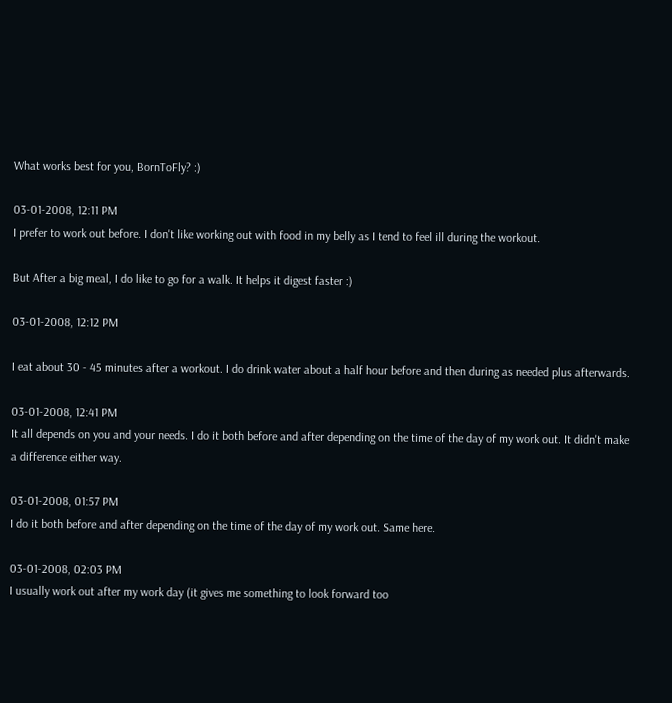What works best for you, BornToFly? :)

03-01-2008, 12:11 PM
I prefer to work out before. I don't like working out with food in my belly as I tend to feel ill during the workout.

But After a big meal, I do like to go for a walk. It helps it digest faster :)

03-01-2008, 12:12 PM

I eat about 30 - 45 minutes after a workout. I do drink water about a half hour before and then during as needed plus afterwards.

03-01-2008, 12:41 PM
It all depends on you and your needs. I do it both before and after depending on the time of the day of my work out. It didn't make a difference either way.

03-01-2008, 01:57 PM
I do it both before and after depending on the time of the day of my work out. Same here.

03-01-2008, 02:03 PM
I usually work out after my work day (it gives me something to look forward too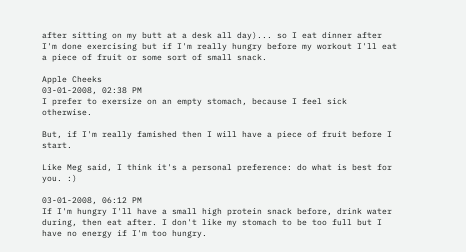after sitting on my butt at a desk all day)... so I eat dinner after I'm done exercising but if I'm really hungry before my workout I'll eat a piece of fruit or some sort of small snack.

Apple Cheeks
03-01-2008, 02:38 PM
I prefer to exersize on an empty stomach, because I feel sick otherwise.

But, if I'm really famished then I will have a piece of fruit before I start.

Like Meg said, I think it's a personal preference: do what is best for you. :)

03-01-2008, 06:12 PM
If I'm hungry I'll have a small high protein snack before, drink water during, then eat after. I don't like my stomach to be too full but I have no energy if I'm too hungry.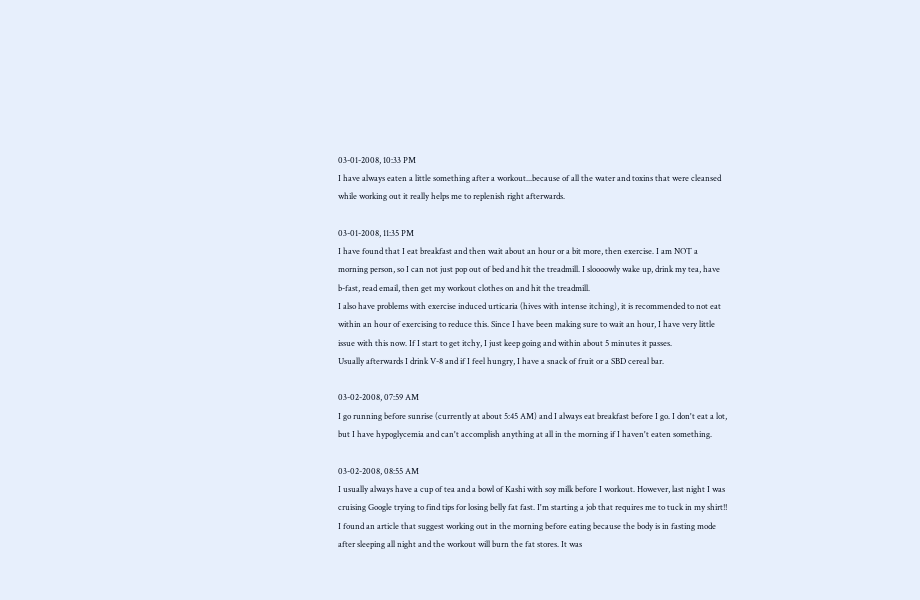03-01-2008, 10:33 PM
I have always eaten a little something after a workout...because of all the water and toxins that were cleansed while working out it really helps me to replenish right afterwards.

03-01-2008, 11:35 PM
I have found that I eat breakfast and then wait about an hour or a bit more, then exercise. I am NOT a morning person, so I can not just pop out of bed and hit the treadmill. I sloooowly wake up, drink my tea, have b-fast, read email, then get my workout clothes on and hit the treadmill.
I also have problems with exercise induced urticaria (hives with intense itching), it is recommended to not eat within an hour of exercising to reduce this. Since I have been making sure to wait an hour, I have very little issue with this now. If I start to get itchy, I just keep going and within about 5 minutes it passes.
Usually afterwards I drink V-8 and if I feel hungry, I have a snack of fruit or a SBD cereal bar.

03-02-2008, 07:59 AM
I go running before sunrise (currently at about 5:45 AM) and I always eat breakfast before I go. I don't eat a lot, but I have hypoglycemia and can't accomplish anything at all in the morning if I haven't eaten something.

03-02-2008, 08:55 AM
I usually always have a cup of tea and a bowl of Kashi with soy milk before I workout. However, last night I was cruising Google trying to find tips for losing belly fat fast. I'm starting a job that requires me to tuck in my shirt!! I found an article that suggest working out in the morning before eating because the body is in fasting mode after sleeping all night and the workout will burn the fat stores. It was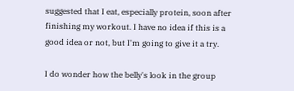suggested that I eat, especially protein, soon after finishing my workout. I have no idea if this is a good idea or not, but I'm going to give it a try.

I do wonder how the belly's look in the group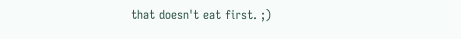that doesn't eat first. ;)